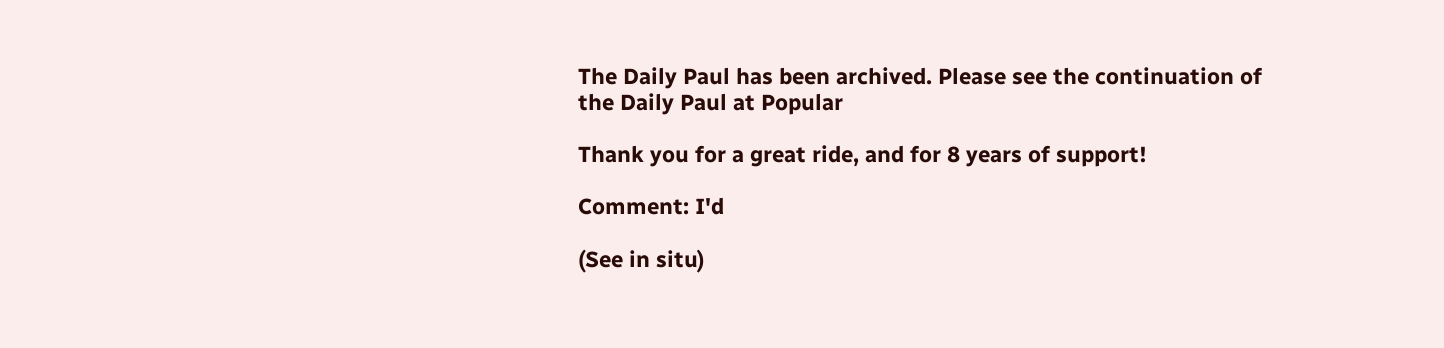The Daily Paul has been archived. Please see the continuation of the Daily Paul at Popular

Thank you for a great ride, and for 8 years of support!

Comment: I'd

(See in situ)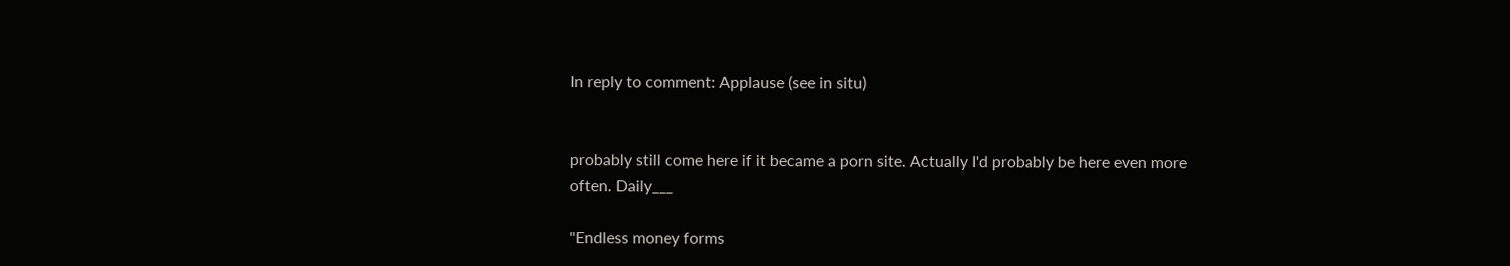In reply to comment: Applause (see in situ)


probably still come here if it became a porn site. Actually I'd probably be here even more often. Daily___

"Endless money forms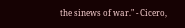the sinews of war." - Cicero,